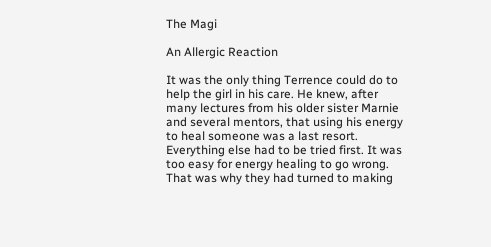The Magi

An Allergic Reaction

It was the only thing Terrence could do to help the girl in his care. He knew, after many lectures from his older sister Marnie and several mentors, that using his energy to heal someone was a last resort. Everything else had to be tried first. It was too easy for energy healing to go wrong. That was why they had turned to making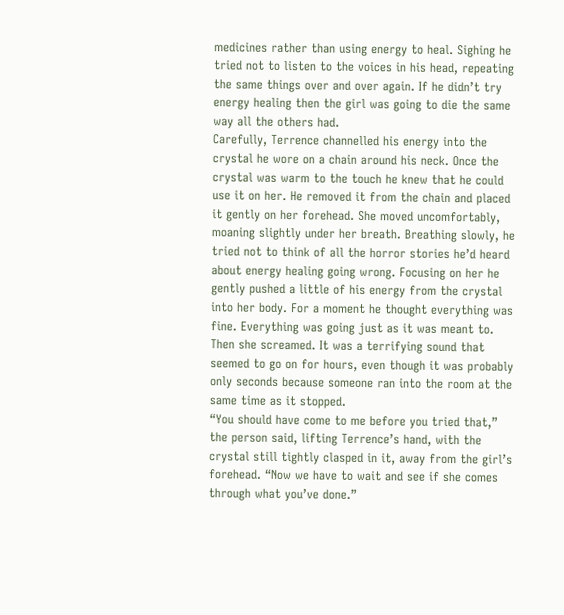medicines rather than using energy to heal. Sighing he tried not to listen to the voices in his head, repeating the same things over and over again. If he didn’t try energy healing then the girl was going to die the same way all the others had.
Carefully, Terrence channelled his energy into the crystal he wore on a chain around his neck. Once the crystal was warm to the touch he knew that he could use it on her. He removed it from the chain and placed it gently on her forehead. She moved uncomfortably, moaning slightly under her breath. Breathing slowly, he tried not to think of all the horror stories he’d heard about energy healing going wrong. Focusing on her he gently pushed a little of his energy from the crystal into her body. For a moment he thought everything was fine. Everything was going just as it was meant to. Then she screamed. It was a terrifying sound that seemed to go on for hours, even though it was probably only seconds because someone ran into the room at the same time as it stopped.
“You should have come to me before you tried that,” the person said, lifting Terrence’s hand, with the crystal still tightly clasped in it, away from the girl’s forehead. “Now we have to wait and see if she comes through what you’ve done.”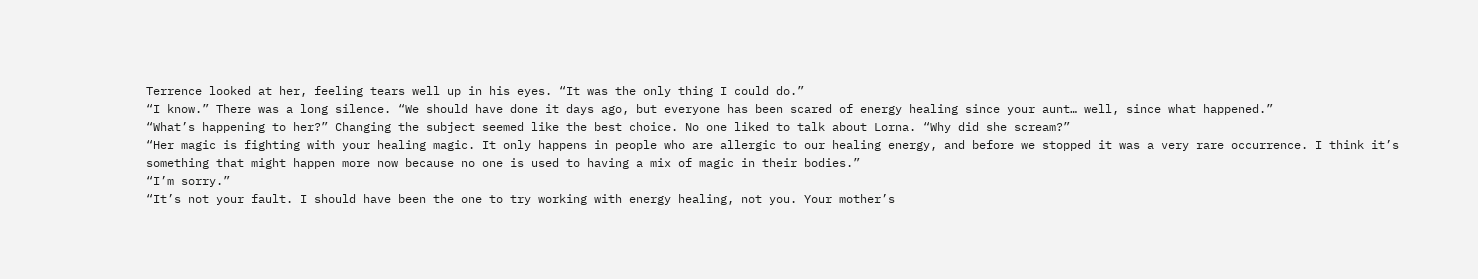Terrence looked at her, feeling tears well up in his eyes. “It was the only thing I could do.”
“I know.” There was a long silence. “We should have done it days ago, but everyone has been scared of energy healing since your aunt… well, since what happened.”
“What’s happening to her?” Changing the subject seemed like the best choice. No one liked to talk about Lorna. “Why did she scream?”
“Her magic is fighting with your healing magic. It only happens in people who are allergic to our healing energy, and before we stopped it was a very rare occurrence. I think it’s something that might happen more now because no one is used to having a mix of magic in their bodies.”
“I’m sorry.”
“It’s not your fault. I should have been the one to try working with energy healing, not you. Your mother’s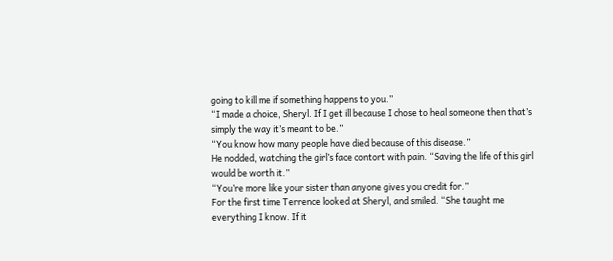going to kill me if something happens to you.”
“I made a choice, Sheryl. If I get ill because I chose to heal someone then that’s simply the way it’s meant to be.”
“You know how many people have died because of this disease.”
He nodded, watching the girl’s face contort with pain. “Saving the life of this girl would be worth it.”
“You’re more like your sister than anyone gives you credit for.”
For the first time Terrence looked at Sheryl, and smiled. “She taught me everything I know. If it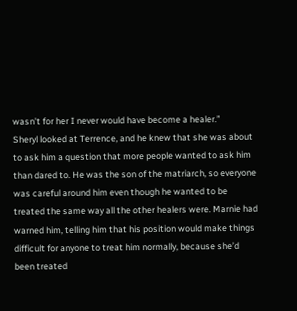wasn’t for her I never would have become a healer.”
Sheryl looked at Terrence, and he knew that she was about to ask him a question that more people wanted to ask him than dared to. He was the son of the matriarch, so everyone was careful around him even though he wanted to be treated the same way all the other healers were. Marnie had warned him, telling him that his position would make things difficult for anyone to treat him normally, because she’d been treated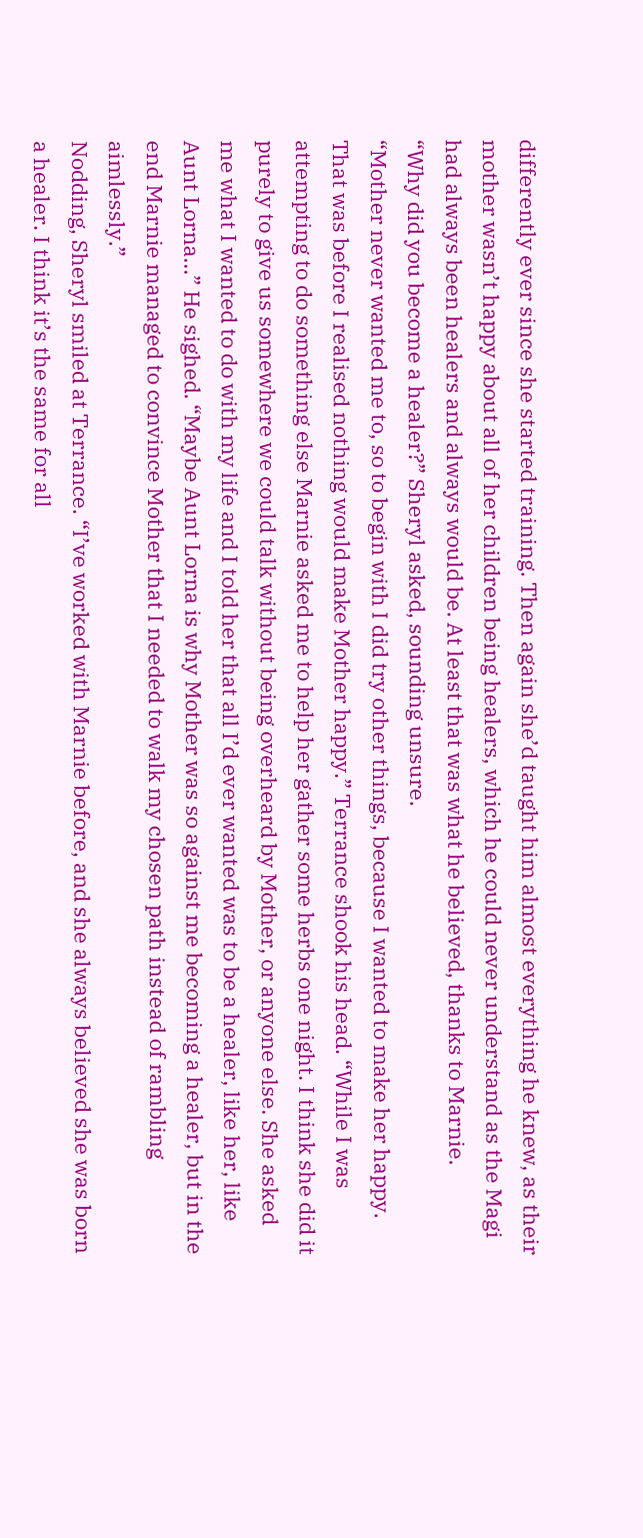differently ever since she started training. Then again she’d taught him almost everything he knew, as their mother wasn’t happy about all of her children being healers, which he could never understand as the Magi had always been healers and always would be. At least that was what he believed, thanks to Marnie.
“Why did you become a healer?” Sheryl asked, sounding unsure.
“Mother never wanted me to, so to begin with I did try other things, because I wanted to make her happy. That was before I realised nothing would make Mother happy.” Terrance shook his head. “While I was attempting to do something else Marnie asked me to help her gather some herbs one night. I think she did it purely to give us somewhere we could talk without being overheard by Mother, or anyone else. She asked me what I wanted to do with my life and I told her that all I’d ever wanted was to be a healer, like her, like Aunt Lorna…” He sighed. “Maybe Aunt Lorna is why Mother was so against me becoming a healer, but in the end Marnie managed to convince Mother that I needed to walk my chosen path instead of rambling aimlessly.”
Nodding, Sheryl smiled at Terrance. “I’ve worked with Marnie before, and she always believed she was born a healer. I think it’s the same for all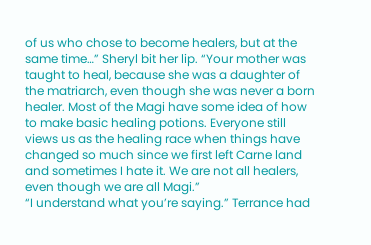of us who chose to become healers, but at the same time…” Sheryl bit her lip. “Your mother was taught to heal, because she was a daughter of the matriarch, even though she was never a born healer. Most of the Magi have some idea of how to make basic healing potions. Everyone still views us as the healing race when things have changed so much since we first left Carne land and sometimes I hate it. We are not all healers, even though we are all Magi.”
“I understand what you’re saying.” Terrance had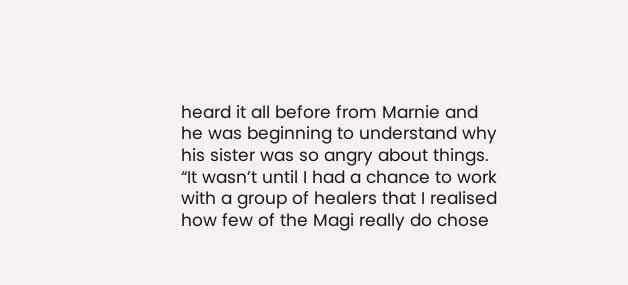heard it all before from Marnie and he was beginning to understand why his sister was so angry about things. “It wasn’t until I had a chance to work with a group of healers that I realised how few of the Magi really do chose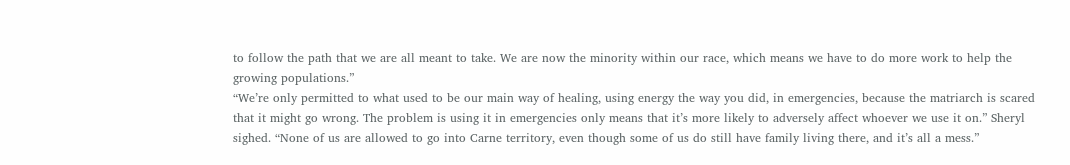to follow the path that we are all meant to take. We are now the minority within our race, which means we have to do more work to help the growing populations.”
“We’re only permitted to what used to be our main way of healing, using energy the way you did, in emergencies, because the matriarch is scared that it might go wrong. The problem is using it in emergencies only means that it’s more likely to adversely affect whoever we use it on.” Sheryl sighed. “None of us are allowed to go into Carne territory, even though some of us do still have family living there, and it’s all a mess.”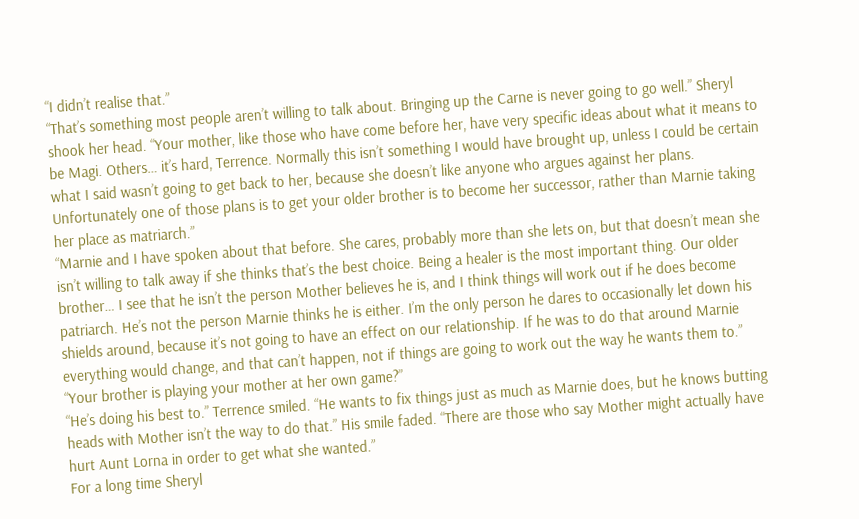“I didn’t realise that.”
“That’s something most people aren’t willing to talk about. Bringing up the Carne is never going to go well.” Sheryl shook her head. “Your mother, like those who have come before her, have very specific ideas about what it means to be Magi. Others… it’s hard, Terrence. Normally this isn’t something I would have brought up, unless I could be certain what I said wasn’t going to get back to her, because she doesn’t like anyone who argues against her plans. Unfortunately one of those plans is to get your older brother is to become her successor, rather than Marnie taking her place as matriarch.”
“Marnie and I have spoken about that before. She cares, probably more than she lets on, but that doesn’t mean she isn’t willing to talk away if she thinks that’s the best choice. Being a healer is the most important thing. Our older brother… I see that he isn’t the person Mother believes he is, and I think things will work out if he does become patriarch. He’s not the person Marnie thinks he is either. I’m the only person he dares to occasionally let down his shields around, because it’s not going to have an effect on our relationship. If he was to do that around Marnie everything would change, and that can’t happen, not if things are going to work out the way he wants them to.”
“Your brother is playing your mother at her own game?”
“He’s doing his best to.” Terrence smiled. “He wants to fix things just as much as Marnie does, but he knows butting heads with Mother isn’t the way to do that.” His smile faded. “There are those who say Mother might actually have hurt Aunt Lorna in order to get what she wanted.”
For a long time Sheryl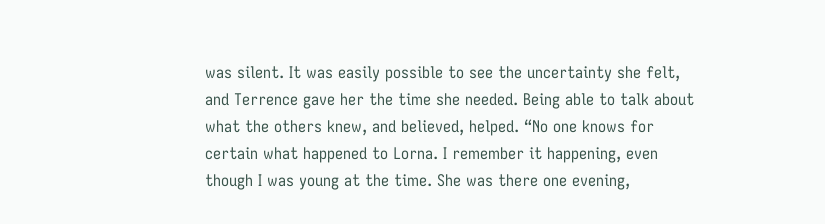was silent. It was easily possible to see the uncertainty she felt, and Terrence gave her the time she needed. Being able to talk about what the others knew, and believed, helped. “No one knows for certain what happened to Lorna. I remember it happening, even though I was young at the time. She was there one evening,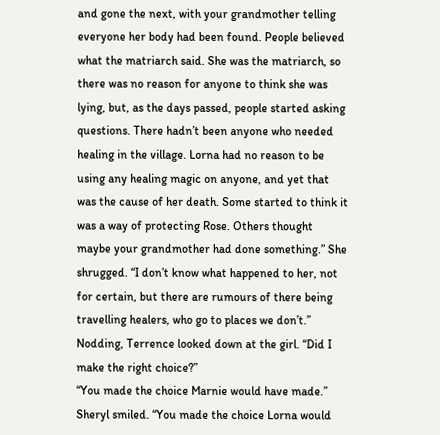and gone the next, with your grandmother telling everyone her body had been found. People believed what the matriarch said. She was the matriarch, so there was no reason for anyone to think she was lying, but, as the days passed, people started asking questions. There hadn’t been anyone who needed healing in the village. Lorna had no reason to be using any healing magic on anyone, and yet that was the cause of her death. Some started to think it was a way of protecting Rose. Others thought maybe your grandmother had done something.” She shrugged. “I don’t know what happened to her, not for certain, but there are rumours of there being travelling healers, who go to places we don’t.”
Nodding, Terrence looked down at the girl. “Did I make the right choice?”
“You made the choice Marnie would have made.” Sheryl smiled. “You made the choice Lorna would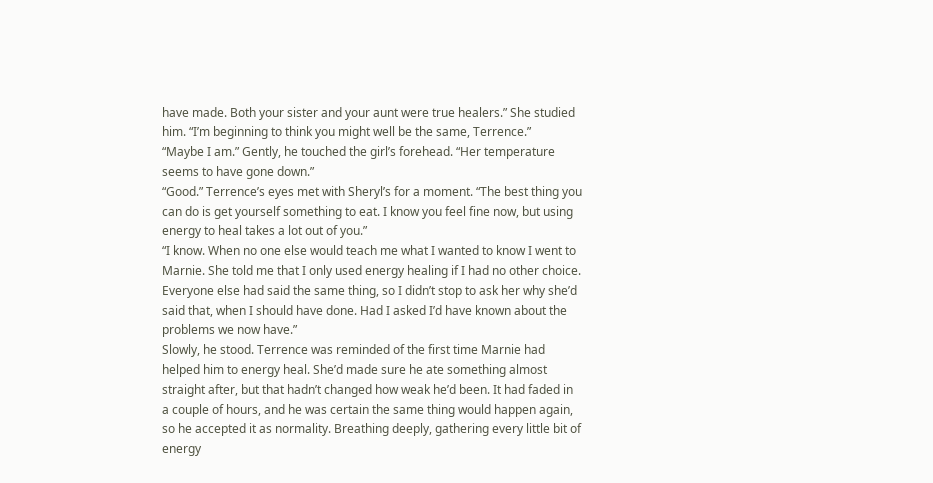have made. Both your sister and your aunt were true healers.” She studied him. “I’m beginning to think you might well be the same, Terrence.”
“Maybe I am.” Gently, he touched the girl’s forehead. “Her temperature seems to have gone down.”
“Good.” Terrence’s eyes met with Sheryl’s for a moment. “The best thing you can do is get yourself something to eat. I know you feel fine now, but using energy to heal takes a lot out of you.”
“I know. When no one else would teach me what I wanted to know I went to Marnie. She told me that I only used energy healing if I had no other choice. Everyone else had said the same thing, so I didn’t stop to ask her why she’d said that, when I should have done. Had I asked I’d have known about the problems we now have.”
Slowly, he stood. Terrence was reminded of the first time Marnie had helped him to energy heal. She’d made sure he ate something almost straight after, but that hadn’t changed how weak he’d been. It had faded in a couple of hours, and he was certain the same thing would happen again, so he accepted it as normality. Breathing deeply, gathering every little bit of energy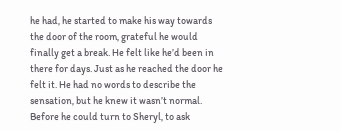he had, he started to make his way towards the door of the room, grateful he would finally get a break. He felt like he’d been in there for days. Just as he reached the door he felt it. He had no words to describe the sensation, but he knew it wasn’t normal. Before he could turn to Sheryl, to ask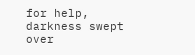for help, darkness swept over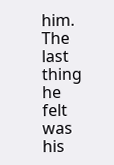him. The last thing he felt was his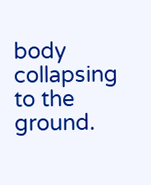body collapsing to the ground.